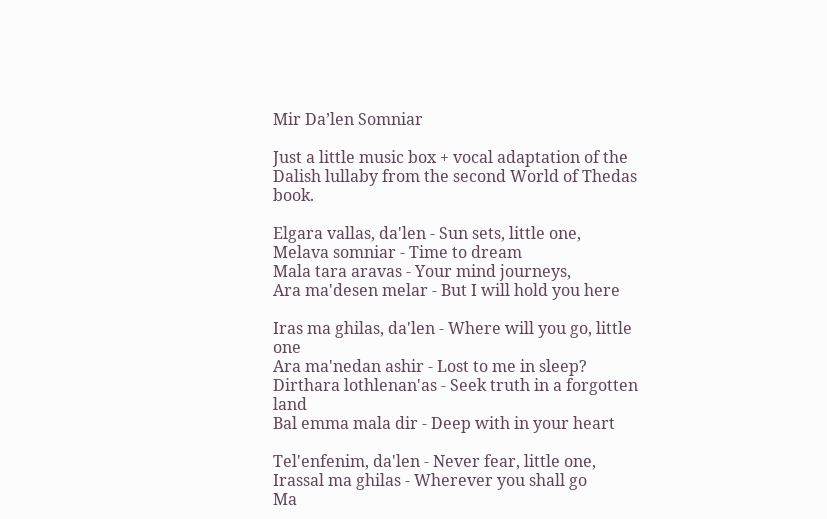Mir Da’len Somniar

Just a little music box + vocal adaptation of the Dalish lullaby from the second World of Thedas book.

Elgara vallas, da'len - Sun sets, little one,
Melava somniar - Time to dream
Mala tara aravas - Your mind journeys,
Ara ma'desen melar - But I will hold you here

Iras ma ghilas, da'len - Where will you go, little one
Ara ma'nedan ashir - Lost to me in sleep?
Dirthara lothlenan'as - Seek truth in a forgotten land
Bal emma mala dir - Deep with in your heart

Tel'enfenim, da'len - Never fear, little one,
Irassal ma ghilas - Wherever you shall go
Ma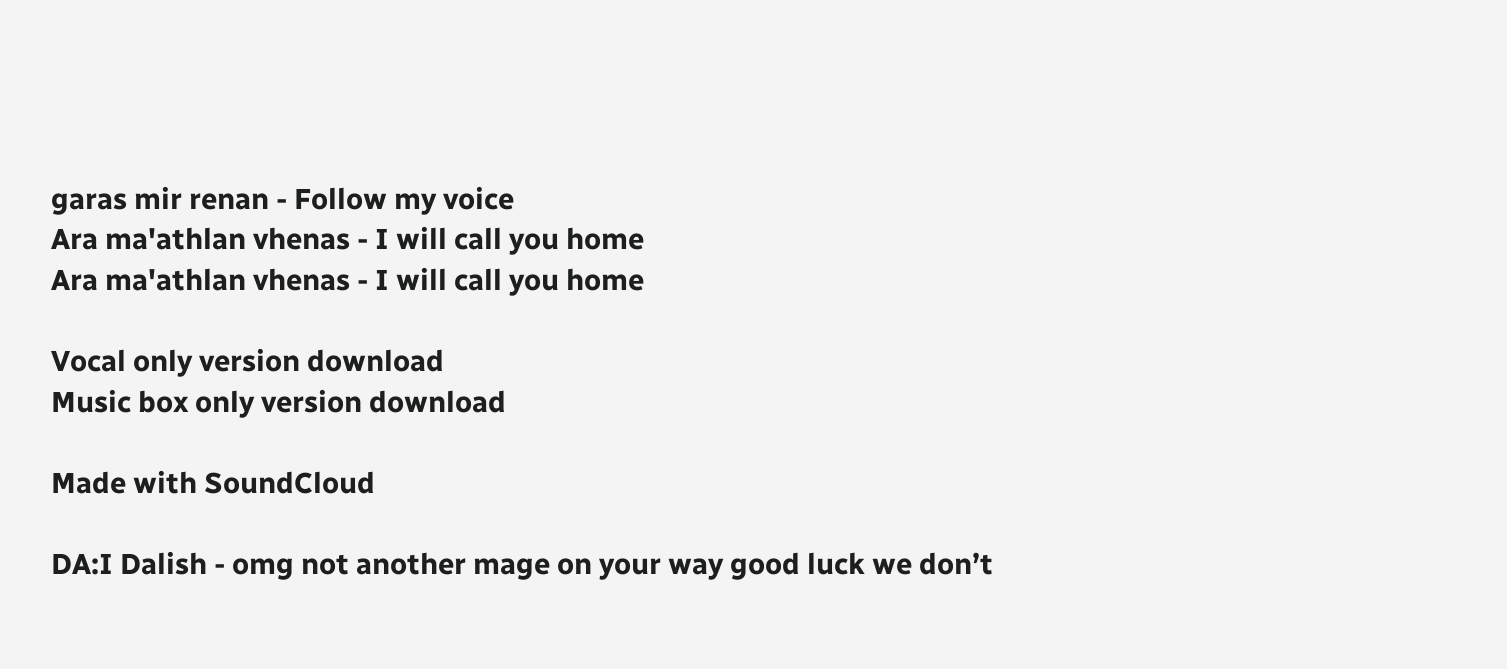garas mir renan - Follow my voice
Ara ma'athlan vhenas - I will call you home
Ara ma'athlan vhenas - I will call you home

Vocal only version download
Music box only version download

Made with SoundCloud

DA:I Dalish - omg not another mage on your way good luck we don’t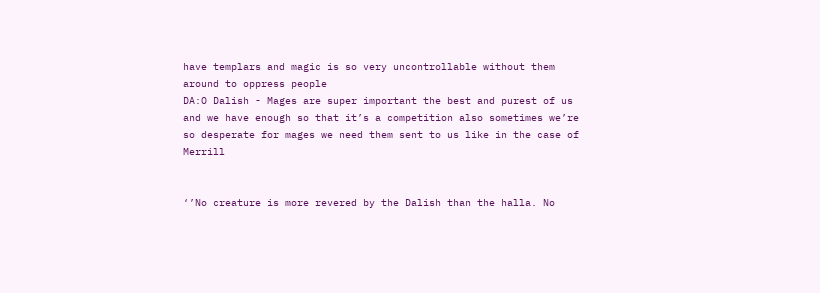have templars and magic is so very uncontrollable without them around to oppress people
DA:O Dalish - Mages are super important the best and purest of us and we have enough so that it’s a competition also sometimes we’re so desperate for mages we need them sent to us like in the case of Merrill


‘’No creature is more revered by the Dalish than the halla. No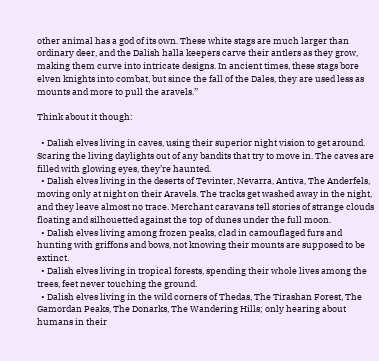other animal has a god of its own. These white stags are much larger than ordinary deer, and the Dalish halla keepers carve their antlers as they grow, making them curve into intricate designs. In ancient times, these stags bore elven knights into combat, but since the fall of the Dales, they are used less as mounts and more to pull the aravels.’’

Think about it though:

  • Dalish elves living in caves, using their superior night vision to get around. Scaring the living daylights out of any bandits that try to move in. The caves are filled with glowing eyes, they’re haunted.
  • Dalish elves living in the deserts of Tevinter, Nevarra, Antiva, The Anderfels, moving only at night on their Aravels. The tracks get washed away in the night, and they leave almost no trace. Merchant caravans tell stories of strange clouds floating and silhouetted against the top of dunes under the full moon.
  • Dalish elves living among frozen peaks, clad in camouflaged furs and hunting with griffons and bows, not knowing their mounts are supposed to be extinct.
  • Dalish elves living in tropical forests, spending their whole lives among the trees, feet never touching the ground.
  • Dalish elves living in the wild corners of Thedas, The Tirashan Forest, The Gamordan Peaks, The Donarks, The Wandering Hills; only hearing about humans in their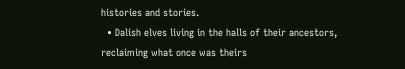histories and stories.
  • Dalish elves living in the halls of their ancestors, reclaiming what once was theirs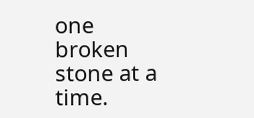one broken stone at a time.